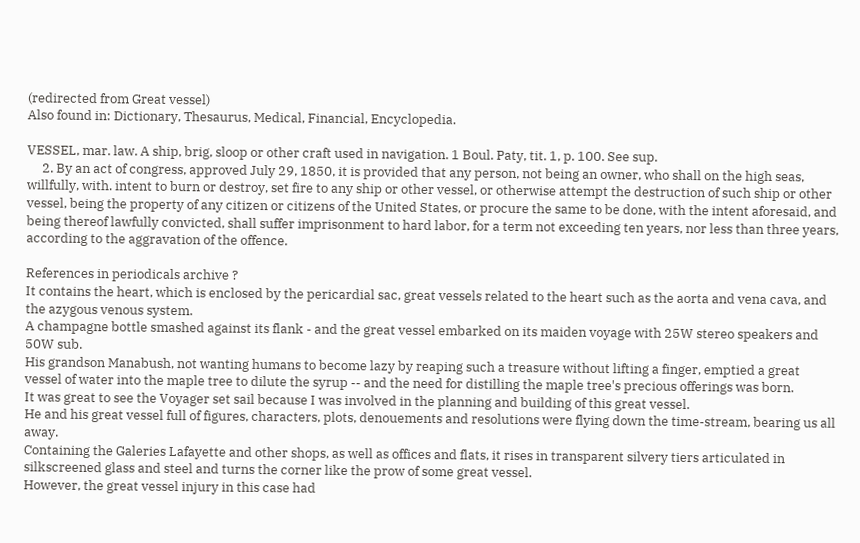(redirected from Great vessel)
Also found in: Dictionary, Thesaurus, Medical, Financial, Encyclopedia.

VESSEL, mar. law. A ship, brig, sloop or other craft used in navigation. 1 Boul. Paty, tit. 1, p. 100. See sup.
     2. By an act of congress, approved July 29, 1850, it is provided that any person, not being an owner, who shall on the high seas, willfully, with. intent to burn or destroy, set fire to any ship or other vessel, or otherwise attempt the destruction of such ship or other vessel, being the property of any citizen or citizens of the United States, or procure the same to be done, with the intent aforesaid, and being thereof lawfully convicted, shall suffer imprisonment to hard labor, for a term not exceeding ten years, nor less than three years, according to the aggravation of the offence.

References in periodicals archive ?
It contains the heart, which is enclosed by the pericardial sac, great vessels related to the heart such as the aorta and vena cava, and the azygous venous system.
A champagne bottle smashed against its flank - and the great vessel embarked on its maiden voyage with 25W stereo speakers and 50W sub.
His grandson Manabush, not wanting humans to become lazy by reaping such a treasure without lifting a finger, emptied a great vessel of water into the maple tree to dilute the syrup -- and the need for distilling the maple tree's precious offerings was born.
It was great to see the Voyager set sail because I was involved in the planning and building of this great vessel.
He and his great vessel full of figures, characters, plots, denouements and resolutions were flying down the time-stream, bearing us all away.
Containing the Galeries Lafayette and other shops, as well as offices and flats, it rises in transparent silvery tiers articulated in silkscreened glass and steel and turns the corner like the prow of some great vessel.
However, the great vessel injury in this case had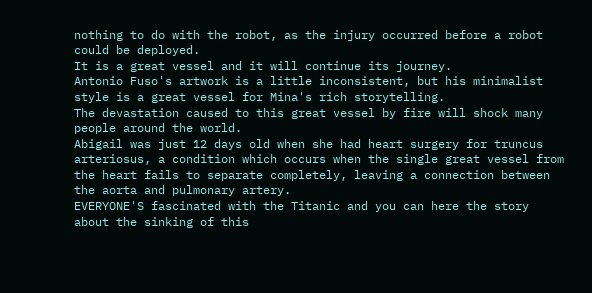nothing to do with the robot, as the injury occurred before a robot could be deployed.
It is a great vessel and it will continue its journey.
Antonio Fuso's artwork is a little inconsistent, but his minimalist style is a great vessel for Mina's rich storytelling.
The devastation caused to this great vessel by fire will shock many people around the world.
Abigail was just 12 days old when she had heart surgery for truncus arteriosus, a condition which occurs when the single great vessel from the heart fails to separate completely, leaving a connection between the aorta and pulmonary artery.
EVERYONE'S fascinated with the Titanic and you can here the story about the sinking of this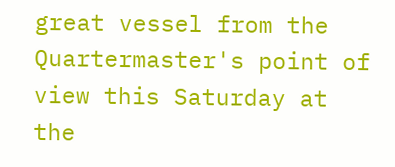great vessel from the Quartermaster's point of view this Saturday at the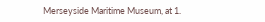Merseyside Maritime Museum, at 1.